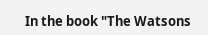In the book "The Watsons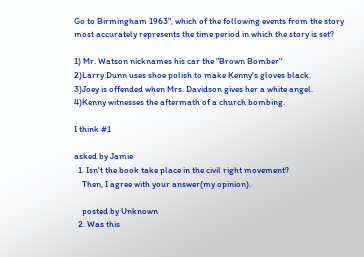Go to Birmingham 1963", which of the following events from the story most accurately represents the time period in which the story is set?

1) Mr. Watson nicknames his car the "Brown Bomber"
2)Larry Dunn uses shoe polish to make Kenny's gloves black.
3)Joey is offended when Mrs. Davidson gives her a white angel.
4)Kenny witnesses the aftermath of a church bombing.

I think #1

asked by Jamie
  1. Isn't the book take place in the civil right movement?
    Then, I agree with your answer(my opinion).

    posted by Unknown
  2. Was this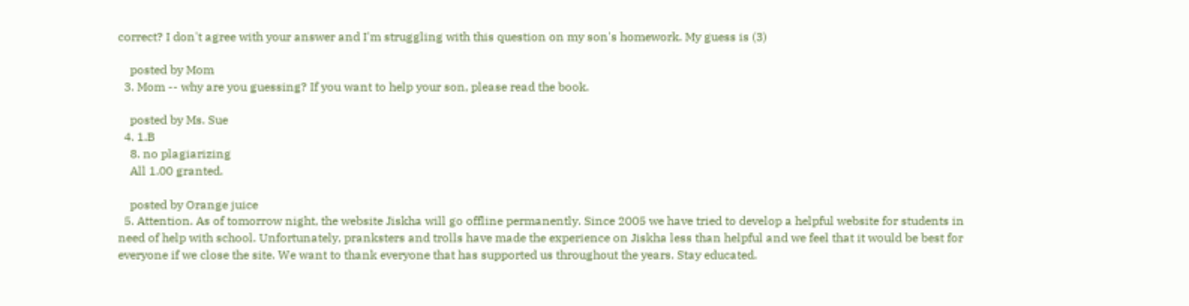correct? I don't agree with your answer and I'm struggling with this question on my son's homework. My guess is (3)

    posted by Mom
  3. Mom -- why are you guessing? If you want to help your son, please read the book.

    posted by Ms. Sue
  4. 1.B
    8. no plagiarizing
    All 1.00 granted.

    posted by Orange juice
  5. Attention. As of tomorrow night, the website Jiskha will go offline permanently. Since 2005 we have tried to develop a helpful website for students in need of help with school. Unfortunately, pranksters and trolls have made the experience on Jiskha less than helpful and we feel that it would be best for everyone if we close the site. We want to thank everyone that has supported us throughout the years. Stay educated.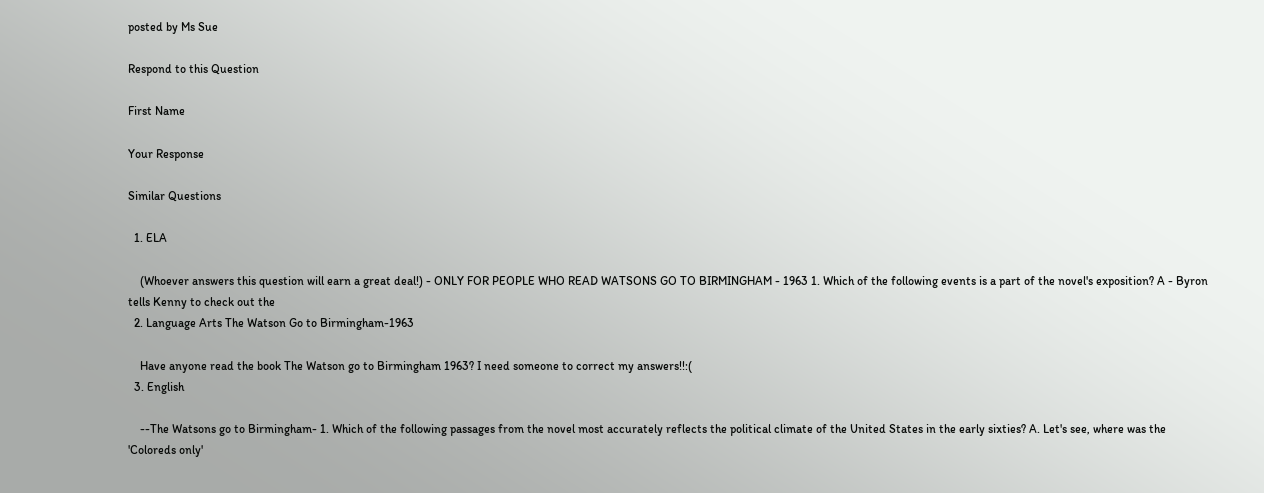posted by Ms Sue

Respond to this Question

First Name

Your Response

Similar Questions

  1. ELA

    (Whoever answers this question will earn a great deal!) - ONLY FOR PEOPLE WHO READ WATSONS GO TO BIRMINGHAM - 1963 1. Which of the following events is a part of the novel's exposition? A - Byron tells Kenny to check out the
  2. Language Arts The Watson Go to Birmingham-1963

    Have anyone read the book The Watson go to Birmingham 1963? I need someone to correct my answers!!:(
  3. English

    --The Watsons go to Birmingham- 1. Which of the following passages from the novel most accurately reflects the political climate of the United States in the early sixties? A. Let's see, where was the 'Coloreds only'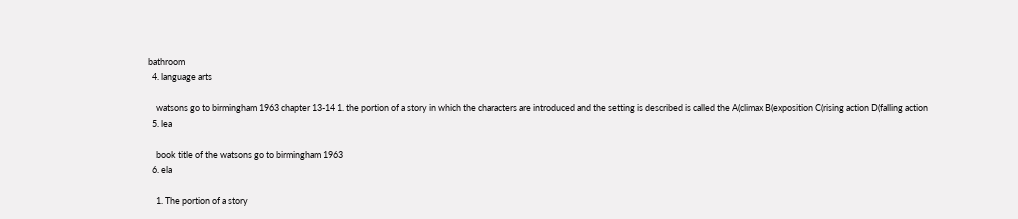bathroom
  4. language arts

    watsons go to birmingham 1963 chapter 13-14 1. the portion of a story in which the characters are introduced and the setting is described is called the A(climax B(exposition C(rising action D(falling action
  5. lea

    book title of the watsons go to birmingham 1963
  6. ela

    1. The portion of a story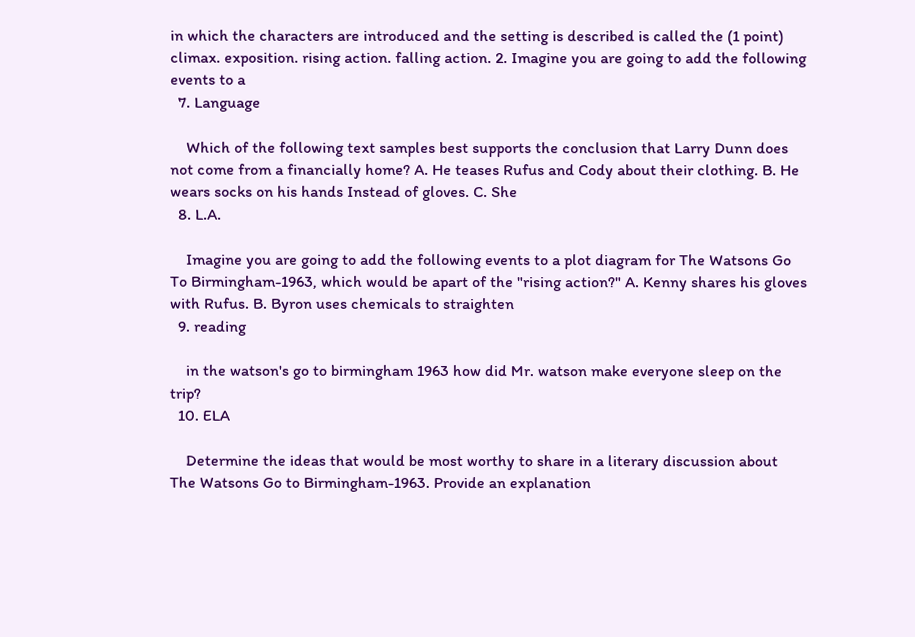in which the characters are introduced and the setting is described is called the (1 point) climax. exposition. rising action. falling action. 2. Imagine you are going to add the following events to a
  7. Language

    Which of the following text samples best supports the conclusion that Larry Dunn does not come from a financially home? A. He teases Rufus and Cody about their clothing. B. He wears socks on his hands Instead of gloves. C. She
  8. L.A.

    Imagine you are going to add the following events to a plot diagram for The Watsons Go To Birmingham-1963, which would be apart of the "rising action?" A. Kenny shares his gloves with Rufus. B. Byron uses chemicals to straighten
  9. reading

    in the watson's go to birmingham 1963 how did Mr. watson make everyone sleep on the trip?
  10. ELA

    Determine the ideas that would be most worthy to share in a literary discussion about The Watsons Go to Birmingham-1963. Provide an explanation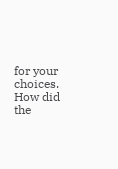for your choices. How did the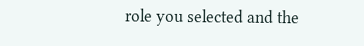role you selected and the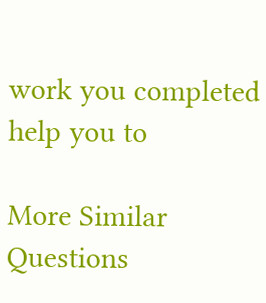work you completed help you to

More Similar Questions